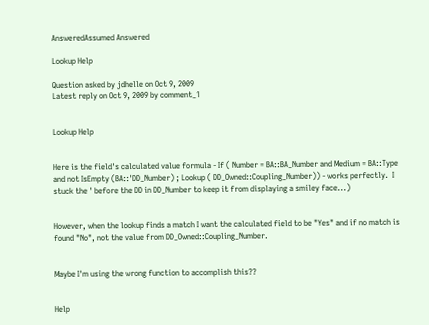AnsweredAssumed Answered

Lookup Help

Question asked by jdhelle on Oct 9, 2009
Latest reply on Oct 9, 2009 by comment_1


Lookup Help


Here is the field's calculated value formula - If ( Number = BA::BA_Number and Medium = BA::Type and not IsEmpty (BA::'DD_Number) ; Lookup ( DD_Owned::Coupling_Number)) - works perfectly.  I stuck the ' before the DD in DD_Number to keep it from displaying a smiley face...)


However, when the lookup finds a match I want the calculated field to be "Yes" and if no match is found "No", not the value from DD_Owned::Coupling_Number.


Maybe I'm using the wrong function to accomplish this??


Help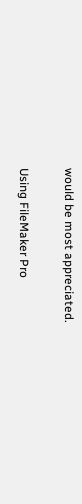would be most appreciated.


Using FileMaker Pro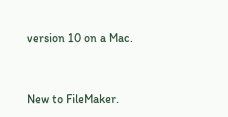version 10 on a Mac.


New to FileMaker.